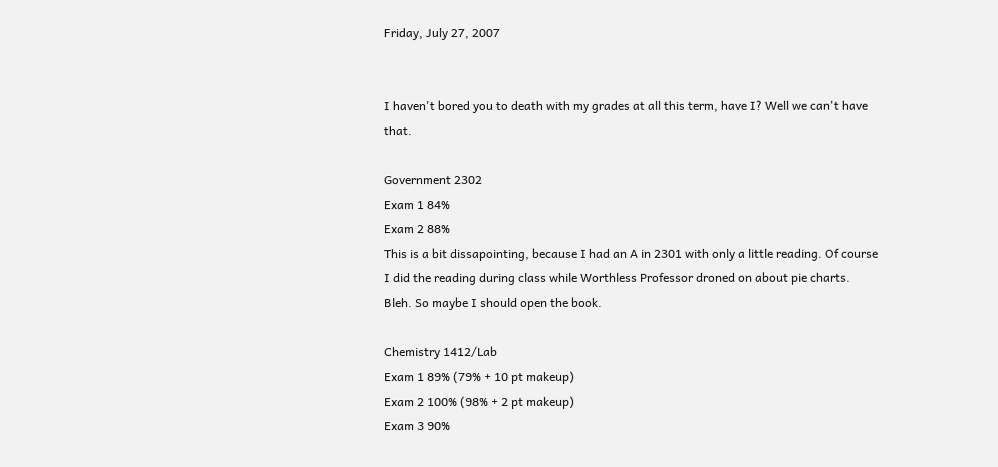Friday, July 27, 2007


I haven't bored you to death with my grades at all this term, have I? Well we can't have that.

Government 2302
Exam 1 84%
Exam 2 88%
This is a bit dissapointing, because I had an A in 2301 with only a little reading. Of course I did the reading during class while Worthless Professor droned on about pie charts. Bleh. So maybe I should open the book.

Chemistry 1412/Lab
Exam 1 89% (79% + 10 pt makeup)
Exam 2 100% (98% + 2 pt makeup)
Exam 3 90%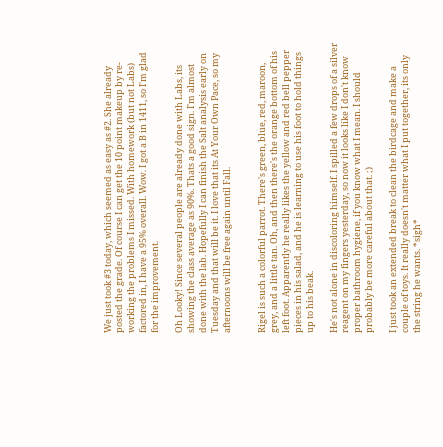We just took #3 today, which seemed as easy as #2. She already posted the grade. Of course I can get the 10 point makeup by re-working the problems I missed. With homework (but not Labs) factored in, I have a 95% overall. Wow. I got a B in 1411, so I'm glad for the improvement.

Oh Looky! Since several people are already done with Labs, its showing the class average as 90%. Thats a good sign. I'm almost done with the lab. Hopefully I can finish the Salt analysis early on Tuesday and that will be it. I love that its At Your Own Pace, so my afternoons will be free again until Fall.


Rigel is such a colorful parrot. There's green, blue, red, maroon, grey, and a little tan. Oh, and then there's the orange bottom of his left foot. Apparently he really likes the yellow and red bell pepper pieces in his salad, and he is learning to use his foot to hold things up to his beak.

He's not alone in discoloring himself. I spilled a few drops of a silver reagent on my fingers yesterday, so now it looks like I don't know proper bathroom hygiene, if you know what I mean. I should probably be more careful about that. ;)

I just took an extended break to clean the birdcage and make a couple of toys. It really doesn't matter what I put together, its only the string he wants. *sigh*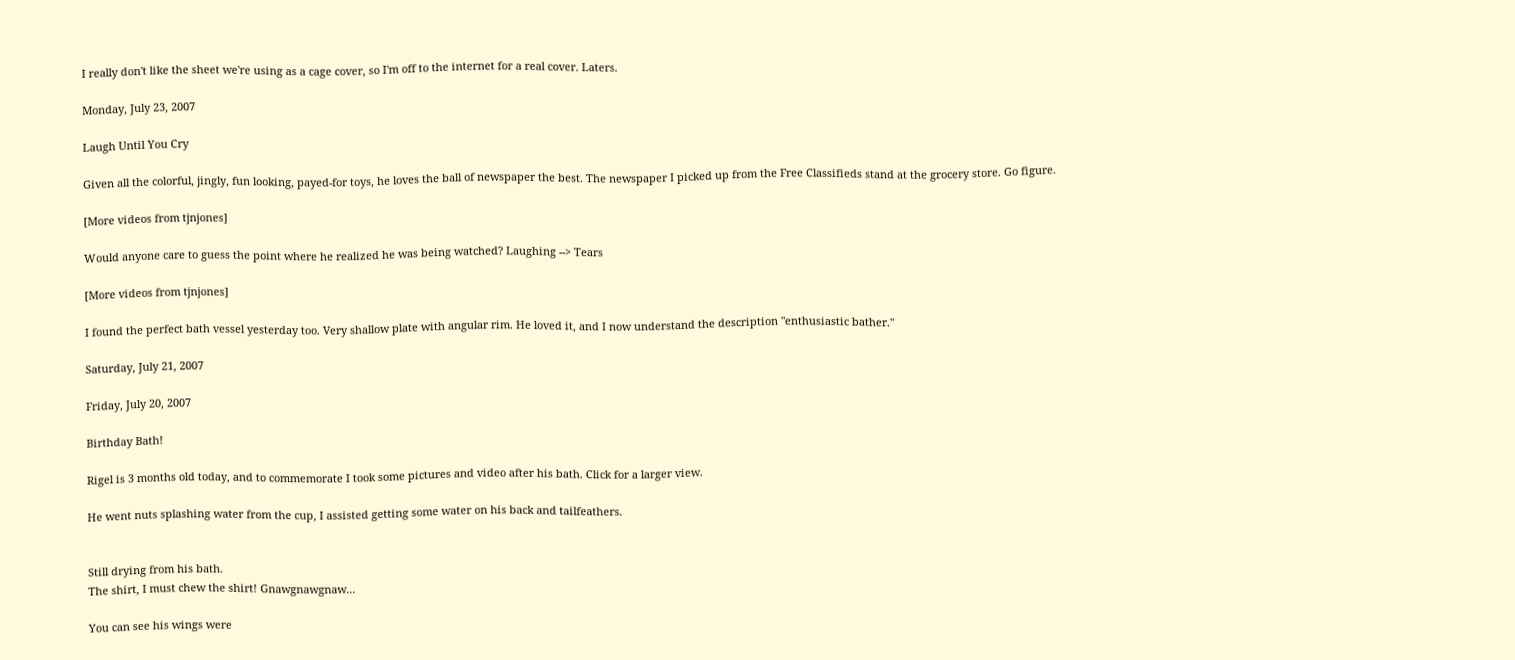I really don't like the sheet we're using as a cage cover, so I'm off to the internet for a real cover. Laters.

Monday, July 23, 2007

Laugh Until You Cry

Given all the colorful, jingly, fun looking, payed-for toys, he loves the ball of newspaper the best. The newspaper I picked up from the Free Classifieds stand at the grocery store. Go figure.

[More videos from tjnjones]

Would anyone care to guess the point where he realized he was being watched? Laughing --> Tears

[More videos from tjnjones]

I found the perfect bath vessel yesterday too. Very shallow plate with angular rim. He loved it, and I now understand the description "enthusiastic bather."

Saturday, July 21, 2007

Friday, July 20, 2007

Birthday Bath!

Rigel is 3 months old today, and to commemorate I took some pictures and video after his bath. Click for a larger view.

He went nuts splashing water from the cup, I assisted getting some water on his back and tailfeathers.


Still drying from his bath.
The shirt, I must chew the shirt! Gnawgnawgnaw...

You can see his wings were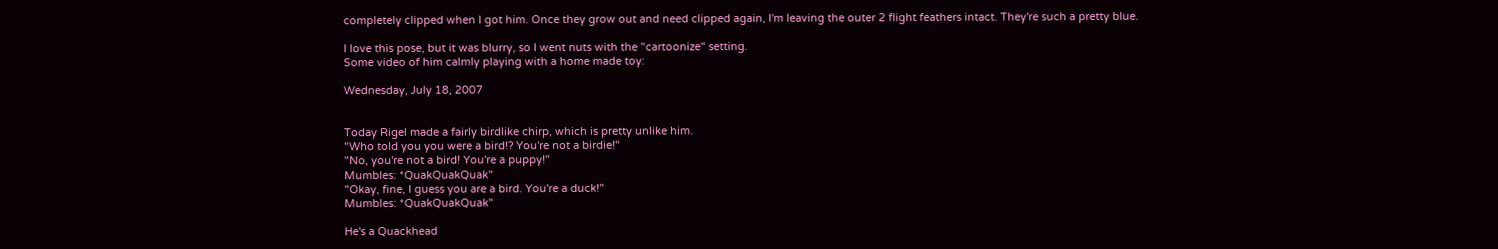completely clipped when I got him. Once they grow out and need clipped again, I'm leaving the outer 2 flight feathers intact. They're such a pretty blue.

I love this pose, but it was blurry, so I went nuts with the "cartoonize" setting.
Some video of him calmly playing with a home made toy:

Wednesday, July 18, 2007


Today Rigel made a fairly birdlike chirp, which is pretty unlike him.
"Who told you you were a bird!? You're not a birdie!"
"No, you're not a bird! You're a puppy!"
Mumbles: *QuakQuakQuak"
"Okay, fine, I guess you are a bird. You're a duck!"
Mumbles: *QuakQuakQuak"

He's a Quackhead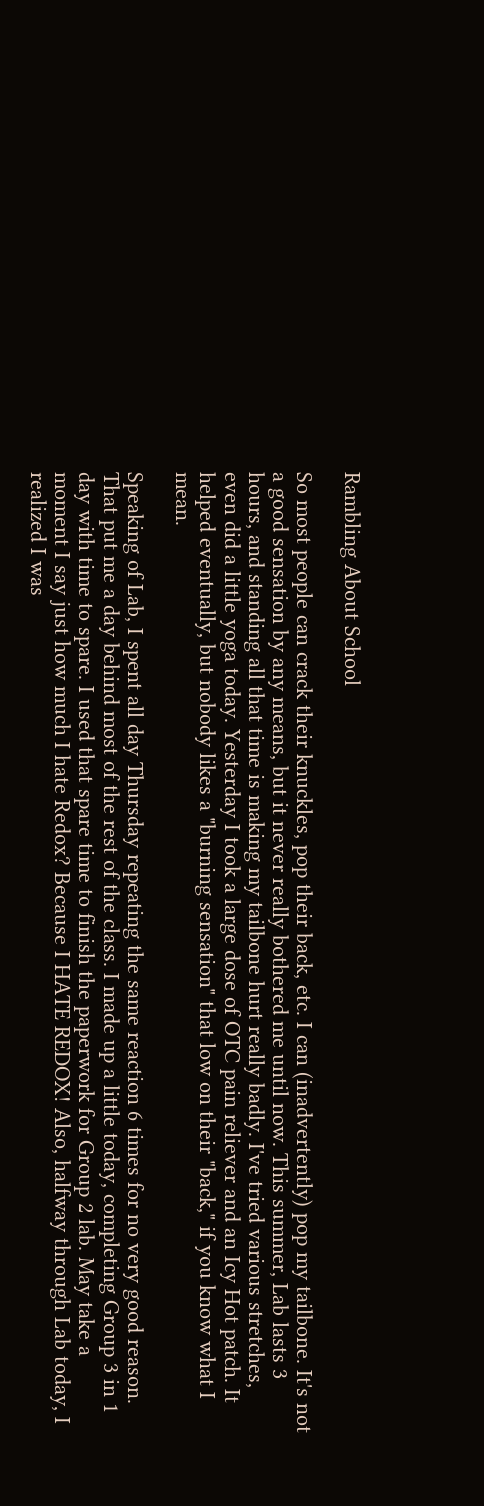Rambling About School

So most people can crack their knuckles, pop their back, etc. I can (inadvertently) pop my tailbone. It's not a good sensation by any means, but it never really bothered me until now. This summer, Lab lasts 3 hours, and standing all that time is making my tailbone hurt really badly. I've tried various stretches, even did a little yoga today. Yesterday I took a large dose of OTC pain reliever and an Icy Hot patch. It helped eventually, but nobody likes a "burning sensation" that low on their "back," if you know what I mean.

Speaking of Lab, I spent all day Thursday repeating the same reaction 6 times for no very good reason. That put me a day behind most of the rest of the class. I made up a little today, completing Group 3 in 1 day with time to spare. I used that spare time to finish the paperwork for Group 2 lab. May take a moment I say just how much I hate Redox? Because I HATE REDOX! Also, halfway through Lab today, I realized I was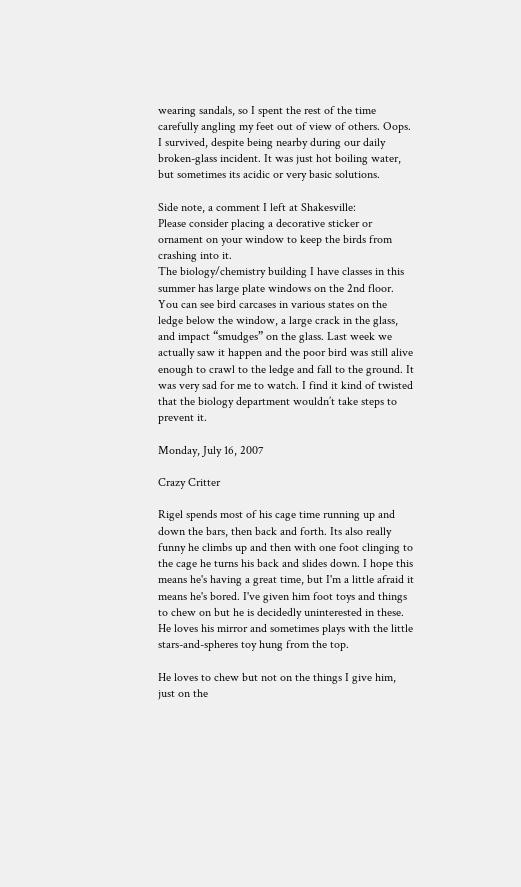wearing sandals, so I spent the rest of the time carefully angling my feet out of view of others. Oops. I survived, despite being nearby during our daily broken-glass incident. It was just hot boiling water, but sometimes its acidic or very basic solutions.

Side note, a comment I left at Shakesville:
Please consider placing a decorative sticker or ornament on your window to keep the birds from crashing into it.
The biology/chemistry building I have classes in this summer has large plate windows on the 2nd floor. You can see bird carcases in various states on the ledge below the window, a large crack in the glass, and impact “smudges” on the glass. Last week we actually saw it happen and the poor bird was still alive enough to crawl to the ledge and fall to the ground. It was very sad for me to watch. I find it kind of twisted that the biology department wouldn’t take steps to prevent it.

Monday, July 16, 2007

Crazy Critter

Rigel spends most of his cage time running up and down the bars, then back and forth. Its also really funny he climbs up and then with one foot clinging to the cage he turns his back and slides down. I hope this means he's having a great time, but I'm a little afraid it means he's bored. I've given him foot toys and things to chew on but he is decidedly uninterested in these. He loves his mirror and sometimes plays with the little stars-and-spheres toy hung from the top.

He loves to chew but not on the things I give him, just on the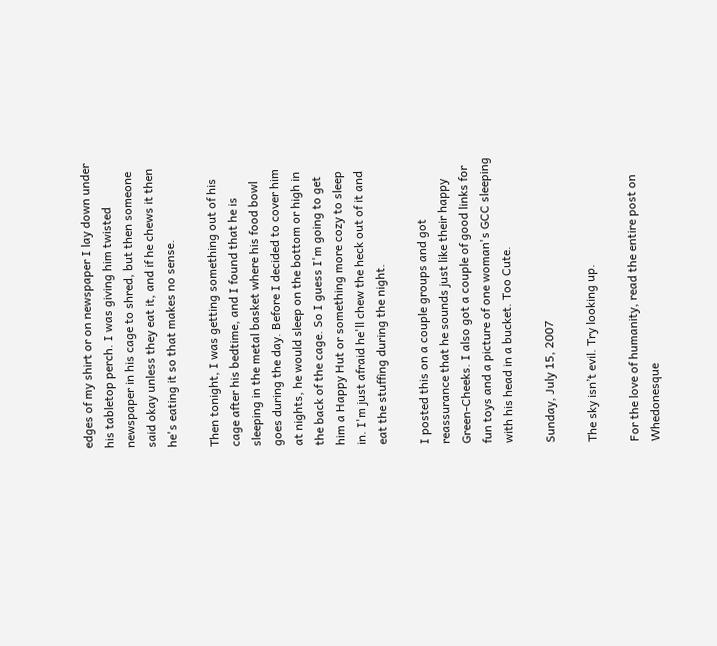edges of my shirt or on newspaper I lay down under his tabletop perch. I was giving him twisted newspaper in his cage to shred, but then someone said okay unless they eat it, and if he chews it then he's eating it so that makes no sense.

Then tonight, I was getting something out of his cage after his bedtime, and I found that he is sleeping in the metal basket where his food bowl goes during the day. Before I decided to cover him at nights, he would sleep on the bottom or high in the back of the cage. So I guess I'm going to get him a Happy Hut or something more cozy to sleep in. I'm just afraid he'll chew the heck out of it and eat the stuffing during the night.

I posted this on a couple groups and got reassurance that he sounds just like their happy Green-Cheeks. I also got a couple of good links for fun toys and a picture of one woman's GCC sleeping with his head in a bucket. Too Cute.

Sunday, July 15, 2007

The sky isn’t evil. Try looking up.

For the love of humanity, read the entire post on Whedonesque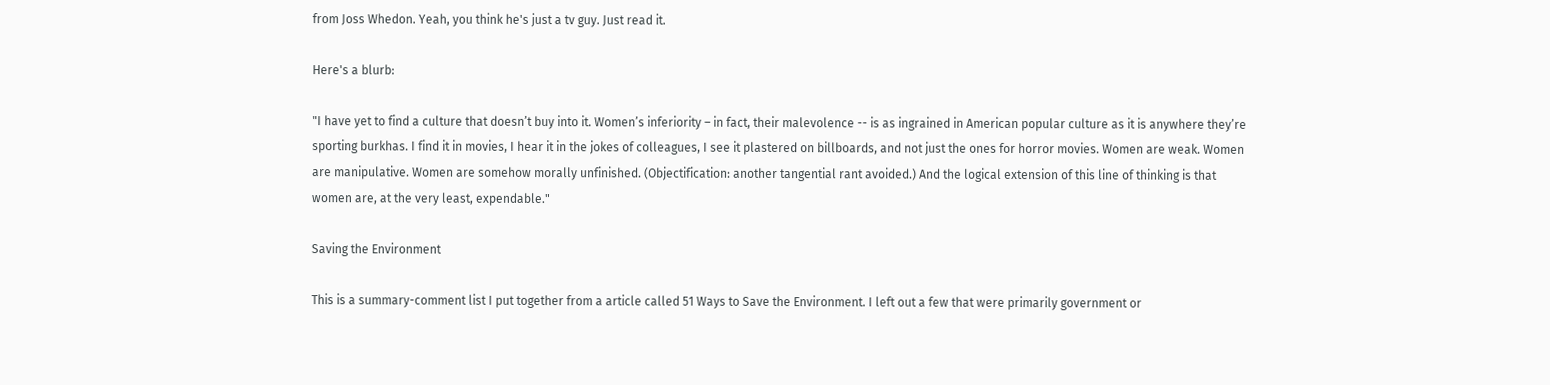from Joss Whedon. Yeah, you think he's just a tv guy. Just read it.

Here's a blurb:

"I have yet to find a culture that doesn’t buy into it. Women’s inferiority – in fact, their malevolence -- is as ingrained in American popular culture as it is anywhere they’re sporting burkhas. I find it in movies, I hear it in the jokes of colleagues, I see it plastered on billboards, and not just the ones for horror movies. Women are weak. Women are manipulative. Women are somehow morally unfinished. (Objectification: another tangential rant avoided.) And the logical extension of this line of thinking is that women are, at the very least, expendable."

Saving the Environment

This is a summary-comment list I put together from a article called 51 Ways to Save the Environment. I left out a few that were primarily government or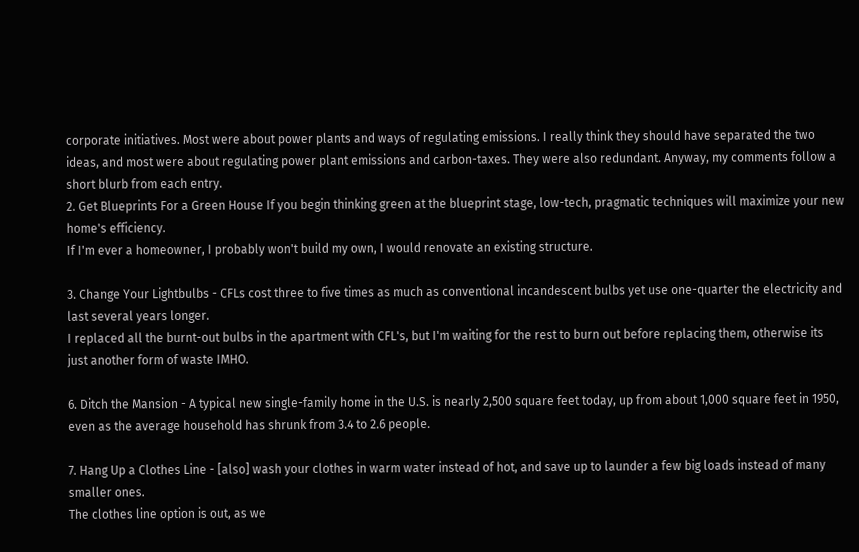corporate initiatives. Most were about power plants and ways of regulating emissions. I really think they should have separated the two ideas, and most were about regulating power plant emissions and carbon-taxes. They were also redundant. Anyway, my comments follow a short blurb from each entry.
2. Get Blueprints For a Green House If you begin thinking green at the blueprint stage, low-tech, pragmatic techniques will maximize your new home's efficiency.
If I'm ever a homeowner, I probably won't build my own, I would renovate an existing structure.

3. Change Your Lightbulbs - CFLs cost three to five times as much as conventional incandescent bulbs yet use one-quarter the electricity and last several years longer.
I replaced all the burnt-out bulbs in the apartment with CFL's, but I'm waiting for the rest to burn out before replacing them, otherwise its just another form of waste IMHO.

6. Ditch the Mansion - A typical new single-family home in the U.S. is nearly 2,500 square feet today, up from about 1,000 square feet in 1950, even as the average household has shrunk from 3.4 to 2.6 people.

7. Hang Up a Clothes Line - [also] wash your clothes in warm water instead of hot, and save up to launder a few big loads instead of many smaller ones.
The clothes line option is out, as we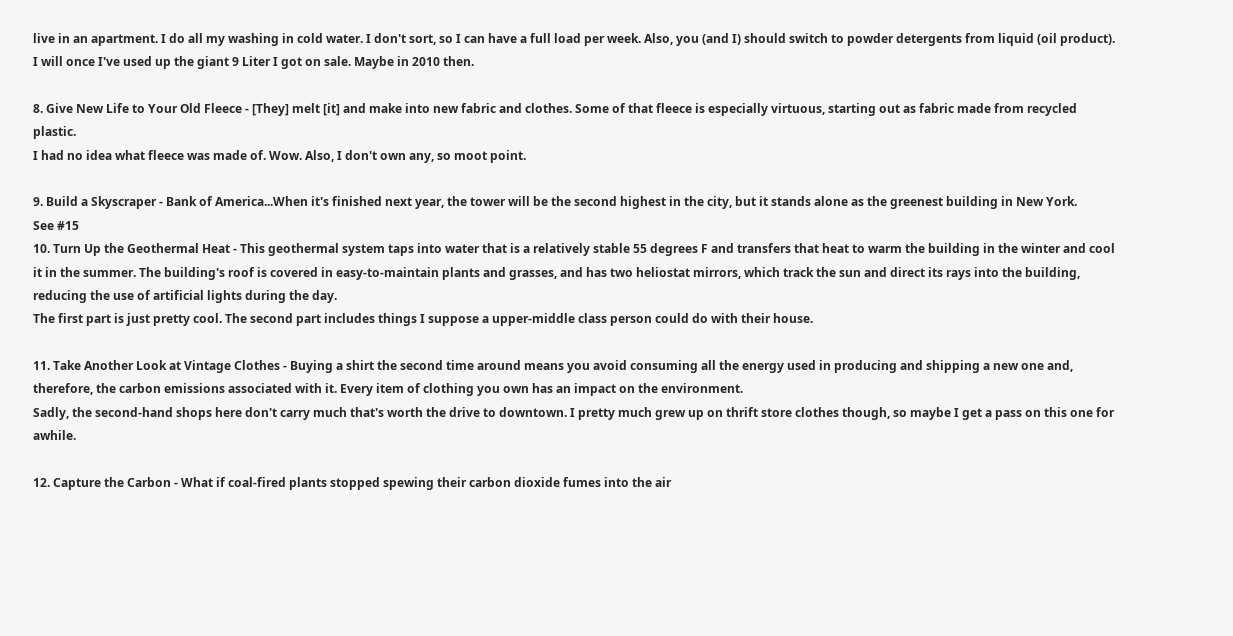live in an apartment. I do all my washing in cold water. I don't sort, so I can have a full load per week. Also, you (and I) should switch to powder detergents from liquid (oil product). I will once I've used up the giant 9 Liter I got on sale. Maybe in 2010 then.

8. Give New Life to Your Old Fleece - [They] melt [it] and make into new fabric and clothes. Some of that fleece is especially virtuous, starting out as fabric made from recycled plastic.
I had no idea what fleece was made of. Wow. Also, I don't own any, so moot point.

9. Build a Skyscraper - Bank of America...When it's finished next year, the tower will be the second highest in the city, but it stands alone as the greenest building in New York.
See #15
10. Turn Up the Geothermal Heat - This geothermal system taps into water that is a relatively stable 55 degrees F and transfers that heat to warm the building in the winter and cool it in the summer. The building's roof is covered in easy-to-maintain plants and grasses, and has two heliostat mirrors, which track the sun and direct its rays into the building, reducing the use of artificial lights during the day.
The first part is just pretty cool. The second part includes things I suppose a upper-middle class person could do with their house.

11. Take Another Look at Vintage Clothes - Buying a shirt the second time around means you avoid consuming all the energy used in producing and shipping a new one and, therefore, the carbon emissions associated with it. Every item of clothing you own has an impact on the environment.
Sadly, the second-hand shops here don't carry much that's worth the drive to downtown. I pretty much grew up on thrift store clothes though, so maybe I get a pass on this one for awhile.

12. Capture the Carbon - What if coal-fired plants stopped spewing their carbon dioxide fumes into the air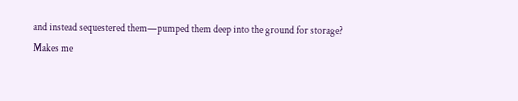and instead sequestered them—pumped them deep into the ground for storage?
Makes me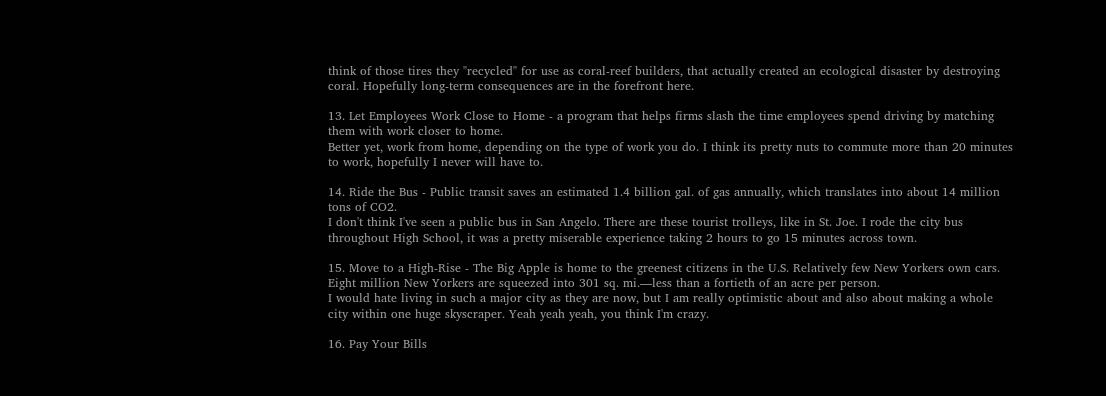think of those tires they "recycled" for use as coral-reef builders, that actually created an ecological disaster by destroying coral. Hopefully long-term consequences are in the forefront here.

13. Let Employees Work Close to Home - a program that helps firms slash the time employees spend driving by matching them with work closer to home.
Better yet, work from home, depending on the type of work you do. I think its pretty nuts to commute more than 20 minutes to work, hopefully I never will have to.

14. Ride the Bus - Public transit saves an estimated 1.4 billion gal. of gas annually, which translates into about 14 million tons of CO2.
I don't think I've seen a public bus in San Angelo. There are these tourist trolleys, like in St. Joe. I rode the city bus throughout High School, it was a pretty miserable experience taking 2 hours to go 15 minutes across town.

15. Move to a High-Rise - The Big Apple is home to the greenest citizens in the U.S. Relatively few New Yorkers own cars. Eight million New Yorkers are squeezed into 301 sq. mi.—less than a fortieth of an acre per person.
I would hate living in such a major city as they are now, but I am really optimistic about and also about making a whole city within one huge skyscraper. Yeah yeah yeah, you think I'm crazy.

16. Pay Your Bills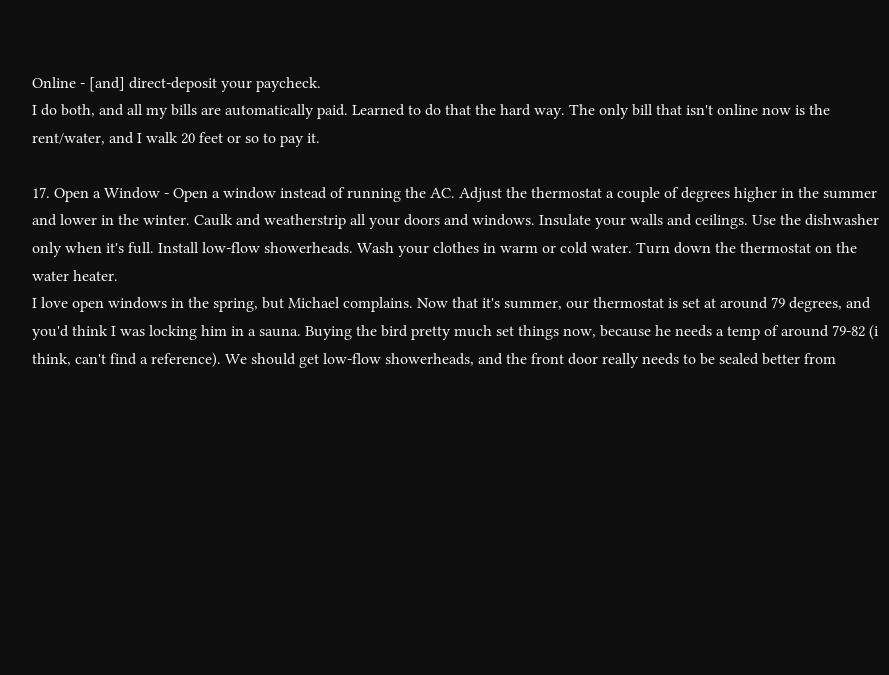Online - [and] direct-deposit your paycheck.
I do both, and all my bills are automatically paid. Learned to do that the hard way. The only bill that isn't online now is the rent/water, and I walk 20 feet or so to pay it.

17. Open a Window - Open a window instead of running the AC. Adjust the thermostat a couple of degrees higher in the summer and lower in the winter. Caulk and weatherstrip all your doors and windows. Insulate your walls and ceilings. Use the dishwasher only when it's full. Install low-flow showerheads. Wash your clothes in warm or cold water. Turn down the thermostat on the water heater.
I love open windows in the spring, but Michael complains. Now that it's summer, our thermostat is set at around 79 degrees, and you'd think I was locking him in a sauna. Buying the bird pretty much set things now, because he needs a temp of around 79-82 (i think, can't find a reference). We should get low-flow showerheads, and the front door really needs to be sealed better from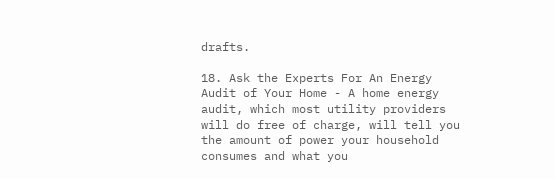drafts.

18. Ask the Experts For An Energy Audit of Your Home - A home energy audit, which most utility providers will do free of charge, will tell you the amount of power your household consumes and what you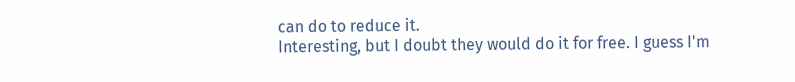can do to reduce it.
Interesting, but I doubt they would do it for free. I guess I'm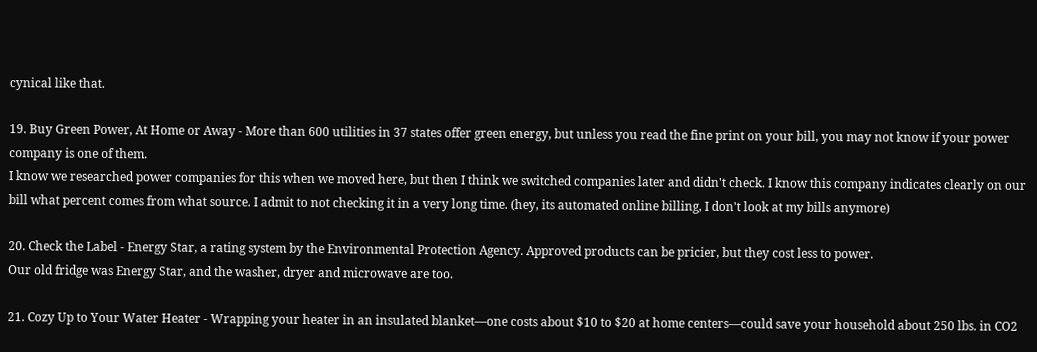cynical like that.

19. Buy Green Power, At Home or Away - More than 600 utilities in 37 states offer green energy, but unless you read the fine print on your bill, you may not know if your power company is one of them.
I know we researched power companies for this when we moved here, but then I think we switched companies later and didn't check. I know this company indicates clearly on our bill what percent comes from what source. I admit to not checking it in a very long time. (hey, its automated online billing, I don't look at my bills anymore)

20. Check the Label - Energy Star, a rating system by the Environmental Protection Agency. Approved products can be pricier, but they cost less to power.
Our old fridge was Energy Star, and the washer, dryer and microwave are too.

21. Cozy Up to Your Water Heater - Wrapping your heater in an insulated blanket—one costs about $10 to $20 at home centers—could save your household about 250 lbs. in CO2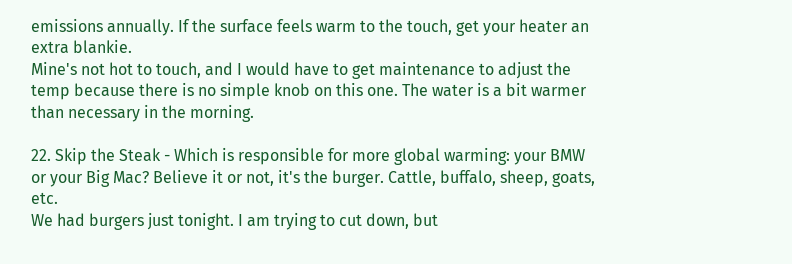emissions annually. If the surface feels warm to the touch, get your heater an extra blankie.
Mine's not hot to touch, and I would have to get maintenance to adjust the temp because there is no simple knob on this one. The water is a bit warmer than necessary in the morning.

22. Skip the Steak - Which is responsible for more global warming: your BMW or your Big Mac? Believe it or not, it's the burger. Cattle, buffalo, sheep, goats, etc.
We had burgers just tonight. I am trying to cut down, but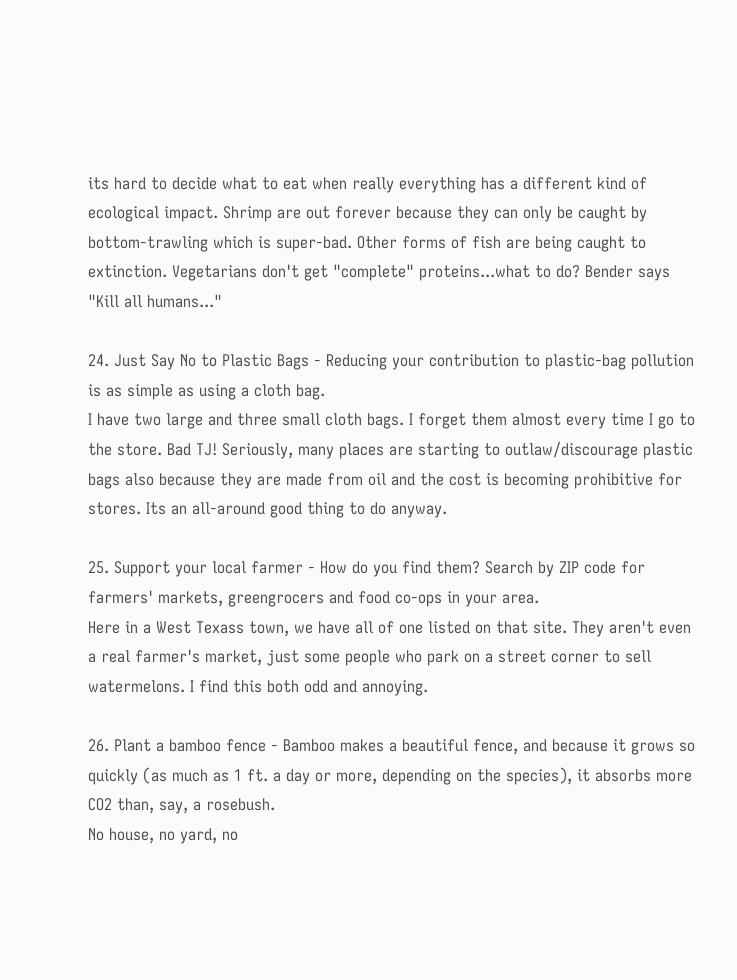its hard to decide what to eat when really everything has a different kind of ecological impact. Shrimp are out forever because they can only be caught by bottom-trawling which is super-bad. Other forms of fish are being caught to extinction. Vegetarians don't get "complete" proteins...what to do? Bender says "Kill all humans..."

24. Just Say No to Plastic Bags - Reducing your contribution to plastic-bag pollution is as simple as using a cloth bag.
I have two large and three small cloth bags. I forget them almost every time I go to the store. Bad TJ! Seriously, many places are starting to outlaw/discourage plastic bags also because they are made from oil and the cost is becoming prohibitive for stores. Its an all-around good thing to do anyway.

25. Support your local farmer - How do you find them? Search by ZIP code for farmers' markets, greengrocers and food co-ops in your area.
Here in a West Texass town, we have all of one listed on that site. They aren't even a real farmer's market, just some people who park on a street corner to sell watermelons. I find this both odd and annoying.

26. Plant a bamboo fence - Bamboo makes a beautiful fence, and because it grows so quickly (as much as 1 ft. a day or more, depending on the species), it absorbs more CO2 than, say, a rosebush.
No house, no yard, no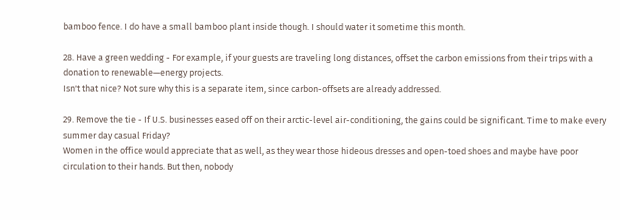bamboo fence. I do have a small bamboo plant inside though. I should water it sometime this month.

28. Have a green wedding - For example, if your guests are traveling long distances, offset the carbon emissions from their trips with a donation to renewable—energy projects.
Isn't that nice? Not sure why this is a separate item, since carbon-offsets are already addressed.

29. Remove the tie - If U.S. businesses eased off on their arctic-level air-conditioning, the gains could be significant. Time to make every summer day casual Friday?
Women in the office would appreciate that as well, as they wear those hideous dresses and open-toed shoes and maybe have poor circulation to their hands. But then, nobody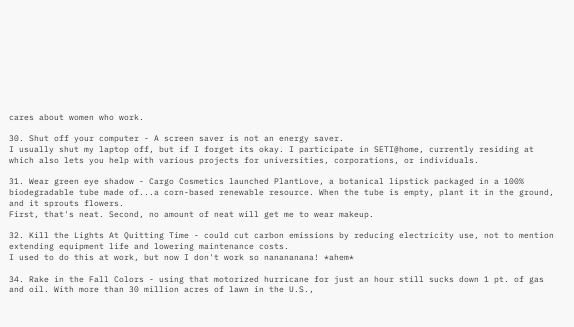cares about women who work.

30. Shut off your computer - A screen saver is not an energy saver.
I usually shut my laptop off, but if I forget its okay. I participate in SETI@home, currently residing at which also lets you help with various projects for universities, corporations, or individuals.

31. Wear green eye shadow - Cargo Cosmetics launched PlantLove, a botanical lipstick packaged in a 100% biodegradable tube made of...a corn-based renewable resource. When the tube is empty, plant it in the ground, and it sprouts flowers.
First, that's neat. Second, no amount of neat will get me to wear makeup.

32. Kill the Lights At Quitting Time - could cut carbon emissions by reducing electricity use, not to mention extending equipment life and lowering maintenance costs.
I used to do this at work, but now I don't work so nanananana! *ahem*

34. Rake in the Fall Colors - using that motorized hurricane for just an hour still sucks down 1 pt. of gas and oil. With more than 30 million acres of lawn in the U.S.,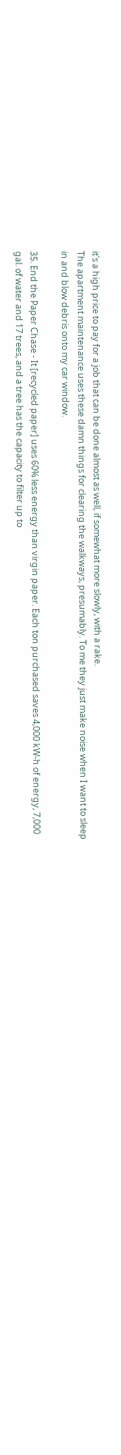it's a high price to pay for a job that can be done almost as well, if somewhat more slowly, with a rake.
The apartment maintenance uses these damn things for clearing the walkways, presumably. To me they just make noise when I want to sleep in and blow debris onto my car window.

35. End the Paper Chase - It [recycled paper] uses 60% less energy than virgin paper. Each ton purchased saves 4,000 kW-h of energy, 7,000 gal. of water and 17 trees, and a tree has the capacity to filter up to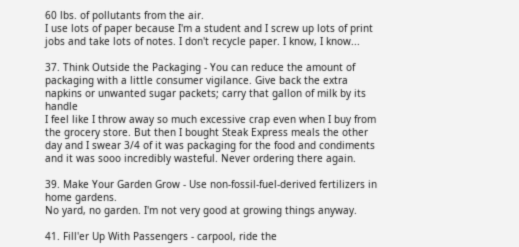60 lbs. of pollutants from the air.
I use lots of paper because I'm a student and I screw up lots of print jobs and take lots of notes. I don't recycle paper. I know, I know...

37. Think Outside the Packaging - You can reduce the amount of packaging with a little consumer vigilance. Give back the extra napkins or unwanted sugar packets; carry that gallon of milk by its handle
I feel like I throw away so much excessive crap even when I buy from the grocery store. But then I bought Steak Express meals the other day and I swear 3/4 of it was packaging for the food and condiments and it was sooo incredibly wasteful. Never ordering there again.

39. Make Your Garden Grow - Use non-fossil-fuel-derived fertilizers in home gardens.
No yard, no garden. I'm not very good at growing things anyway.

41. Fill'er Up With Passengers - carpool, ride the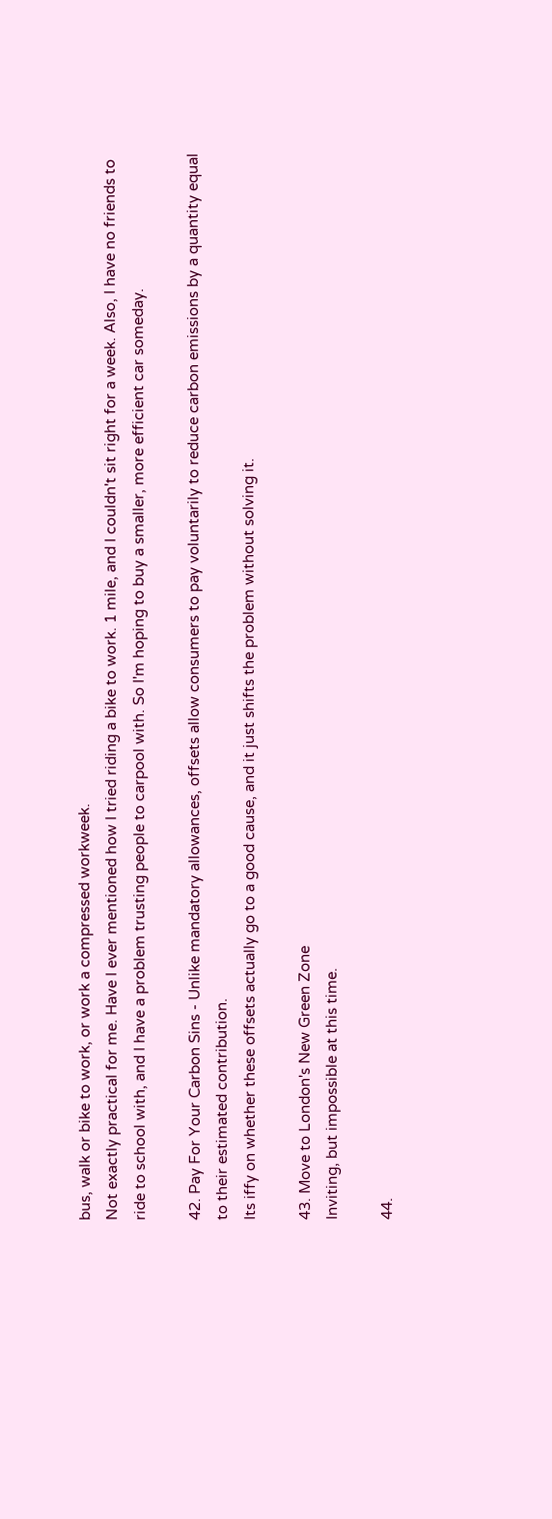bus, walk or bike to work, or work a compressed workweek.
Not exactly practical for me. Have I ever mentioned how I tried riding a bike to work. 1 mile, and I couldn't sit right for a week. Also, I have no friends to ride to school with, and I have a problem trusting people to carpool with. So I'm hoping to buy a smaller, more efficient car someday.

42. Pay For Your Carbon Sins - Unlike mandatory allowances, offsets allow consumers to pay voluntarily to reduce carbon emissions by a quantity equal to their estimated contribution.
Its iffy on whether these offsets actually go to a good cause, and it just shifts the problem without solving it.

43. Move to London's New Green Zone
Inviting, but impossible at this time.

44.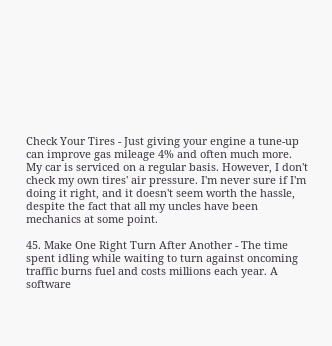Check Your Tires - Just giving your engine a tune-up can improve gas mileage 4% and often much more.
My car is serviced on a regular basis. However, I don't check my own tires' air pressure. I'm never sure if I'm doing it right, and it doesn't seem worth the hassle, despite the fact that all my uncles have been mechanics at some point.

45. Make One Right Turn After Another - The time spent idling while waiting to turn against oncoming traffic burns fuel and costs millions each year. A software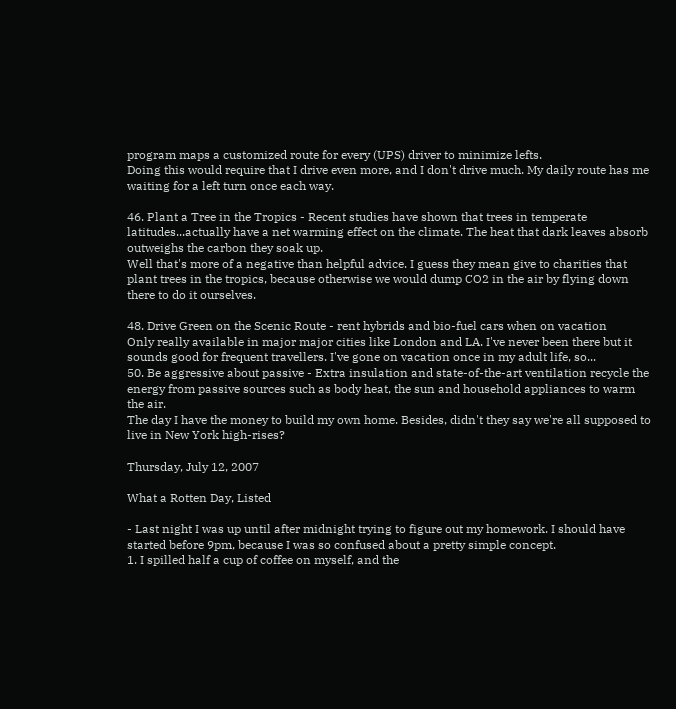program maps a customized route for every (UPS) driver to minimize lefts.
Doing this would require that I drive even more, and I don't drive much. My daily route has me waiting for a left turn once each way.

46. Plant a Tree in the Tropics - Recent studies have shown that trees in temperate latitudes...actually have a net warming effect on the climate. The heat that dark leaves absorb outweighs the carbon they soak up.
Well that's more of a negative than helpful advice. I guess they mean give to charities that plant trees in the tropics, because otherwise we would dump CO2 in the air by flying down there to do it ourselves.

48. Drive Green on the Scenic Route - rent hybrids and bio-fuel cars when on vacation
Only really available in major major cities like London and LA. I've never been there but it sounds good for frequent travellers. I've gone on vacation once in my adult life, so...
50. Be aggressive about passive - Extra insulation and state-of-the-art ventilation recycle the energy from passive sources such as body heat, the sun and household appliances to warm the air.
The day I have the money to build my own home. Besides, didn't they say we're all supposed to live in New York high-rises?

Thursday, July 12, 2007

What a Rotten Day, Listed

- Last night I was up until after midnight trying to figure out my homework. I should have started before 9pm, because I was so confused about a pretty simple concept.
1. I spilled half a cup of coffee on myself, and the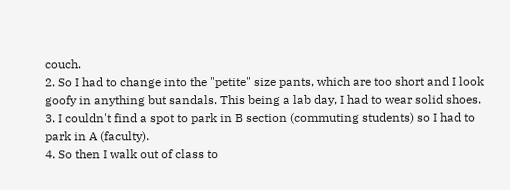couch.
2. So I had to change into the "petite" size pants, which are too short and I look goofy in anything but sandals. This being a lab day, I had to wear solid shoes.
3. I couldn't find a spot to park in B section (commuting students) so I had to park in A (faculty).
4. So then I walk out of class to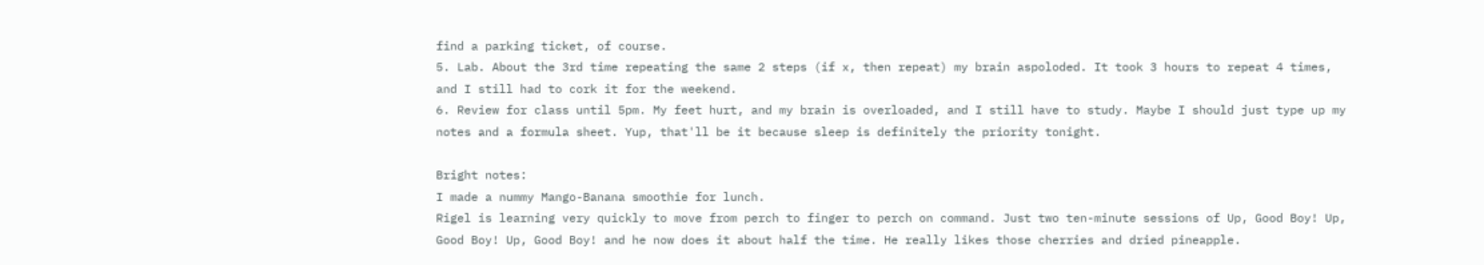find a parking ticket, of course.
5. Lab. About the 3rd time repeating the same 2 steps (if x, then repeat) my brain aspoloded. It took 3 hours to repeat 4 times, and I still had to cork it for the weekend.
6. Review for class until 5pm. My feet hurt, and my brain is overloaded, and I still have to study. Maybe I should just type up my notes and a formula sheet. Yup, that'll be it because sleep is definitely the priority tonight.

Bright notes:
I made a nummy Mango-Banana smoothie for lunch.
Rigel is learning very quickly to move from perch to finger to perch on command. Just two ten-minute sessions of Up, Good Boy! Up, Good Boy! Up, Good Boy! and he now does it about half the time. He really likes those cherries and dried pineapple.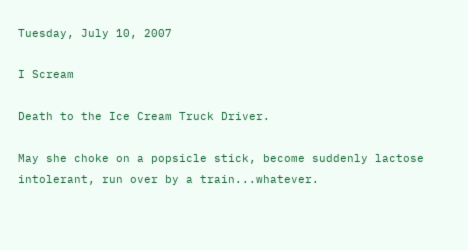Tuesday, July 10, 2007

I Scream

Death to the Ice Cream Truck Driver.

May she choke on a popsicle stick, become suddenly lactose intolerant, run over by a train...whatever.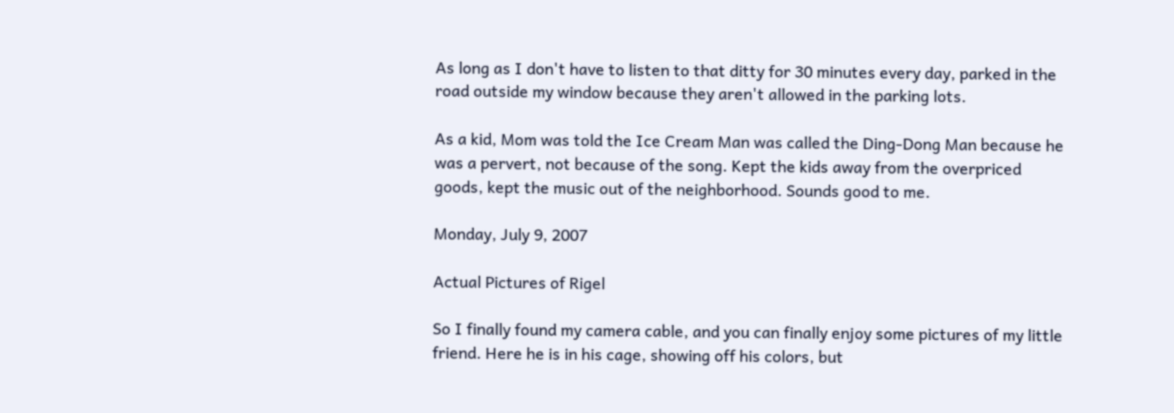As long as I don't have to listen to that ditty for 30 minutes every day, parked in the road outside my window because they aren't allowed in the parking lots.

As a kid, Mom was told the Ice Cream Man was called the Ding-Dong Man because he was a pervert, not because of the song. Kept the kids away from the overpriced goods, kept the music out of the neighborhood. Sounds good to me.

Monday, July 9, 2007

Actual Pictures of Rigel

So I finally found my camera cable, and you can finally enjoy some pictures of my little friend. Here he is in his cage, showing off his colors, but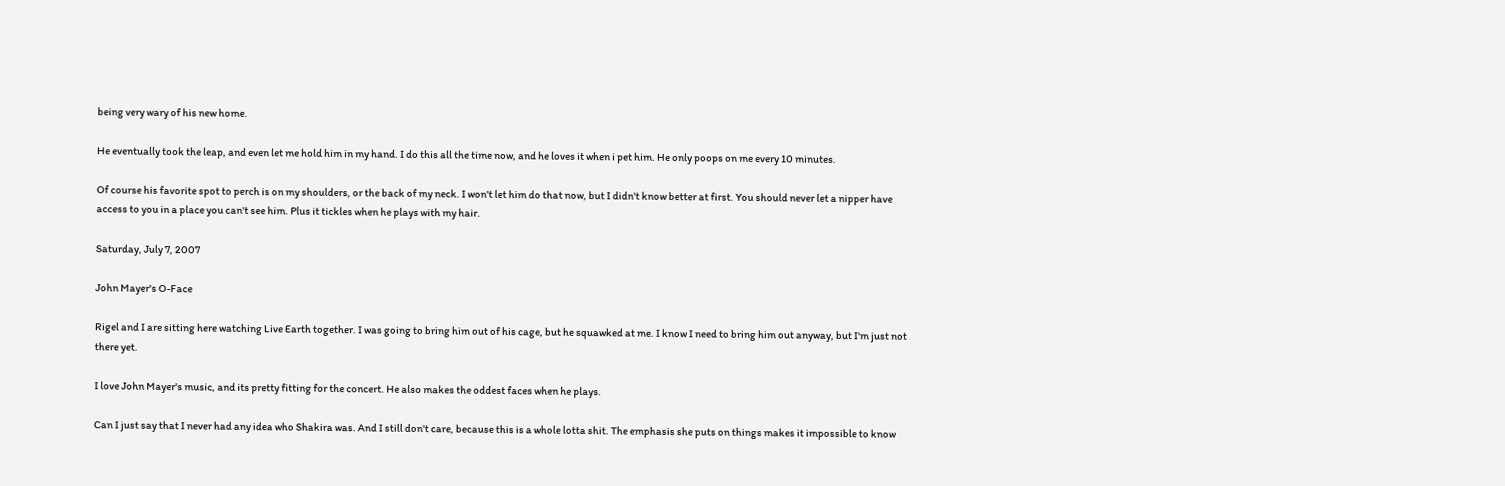being very wary of his new home.

He eventually took the leap, and even let me hold him in my hand. I do this all the time now, and he loves it when i pet him. He only poops on me every 10 minutes.

Of course his favorite spot to perch is on my shoulders, or the back of my neck. I won't let him do that now, but I didn't know better at first. You should never let a nipper have access to you in a place you can't see him. Plus it tickles when he plays with my hair.

Saturday, July 7, 2007

John Mayer's O-Face

Rigel and I are sitting here watching Live Earth together. I was going to bring him out of his cage, but he squawked at me. I know I need to bring him out anyway, but I'm just not there yet.

I love John Mayer's music, and its pretty fitting for the concert. He also makes the oddest faces when he plays.

Can I just say that I never had any idea who Shakira was. And I still don't care, because this is a whole lotta shit. The emphasis she puts on things makes it impossible to know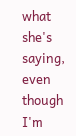what she's saying, even though I'm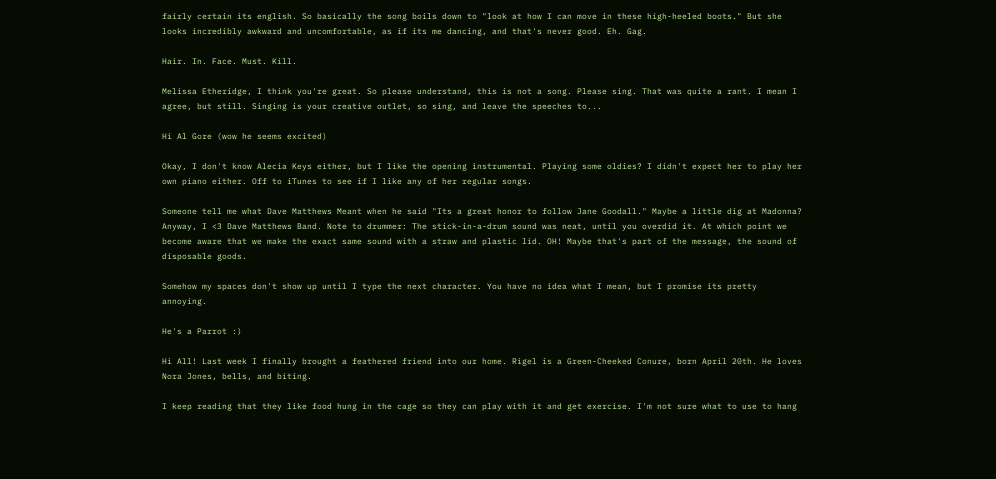fairly certain its english. So basically the song boils down to "look at how I can move in these high-heeled boots." But she looks incredibly awkward and uncomfortable, as if its me dancing, and that's never good. Eh. Gag.

Hair. In. Face. Must. Kill.

Melissa Etheridge, I think you're great. So please understand, this is not a song. Please sing. That was quite a rant. I mean I agree, but still. Singing is your creative outlet, so sing, and leave the speeches to...

Hi Al Gore (wow he seems excited)

Okay, I don't know Alecia Keys either, but I like the opening instrumental. Playing some oldies? I didn't expect her to play her own piano either. Off to iTunes to see if I like any of her regular songs.

Someone tell me what Dave Matthews Meant when he said "Its a great honor to follow Jane Goodall." Maybe a little dig at Madonna? Anyway, I <3 Dave Matthews Band. Note to drummer: The stick-in-a-drum sound was neat, until you overdid it. At which point we become aware that we make the exact same sound with a straw and plastic lid. OH! Maybe that's part of the message, the sound of disposable goods.

Somehow my spaces don't show up until I type the next character. You have no idea what I mean, but I promise its pretty annoying.

He's a Parrot :)

Hi All! Last week I finally brought a feathered friend into our home. Rigel is a Green-Cheeked Conure, born April 20th. He loves Nora Jones, bells, and biting.

I keep reading that they like food hung in the cage so they can play with it and get exercise. I'm not sure what to use to hang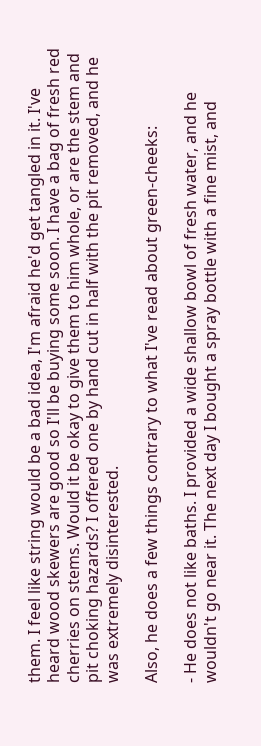them. I feel like string would be a bad idea, I'm afraid he'd get tangled in it. I've heard wood skewers are good so I'll be buying some soon. I have a bag of fresh red cherries on stems. Would it be okay to give them to him whole, or are the stem and pit choking hazards? I offered one by hand cut in half with the pit removed, and he was extremely disinterested.

Also, he does a few things contrary to what I've read about green-cheeks:

- He does not like baths. I provided a wide shallow bowl of fresh water, and he wouldn't go near it. The next day I bought a spray bottle with a fine mist, and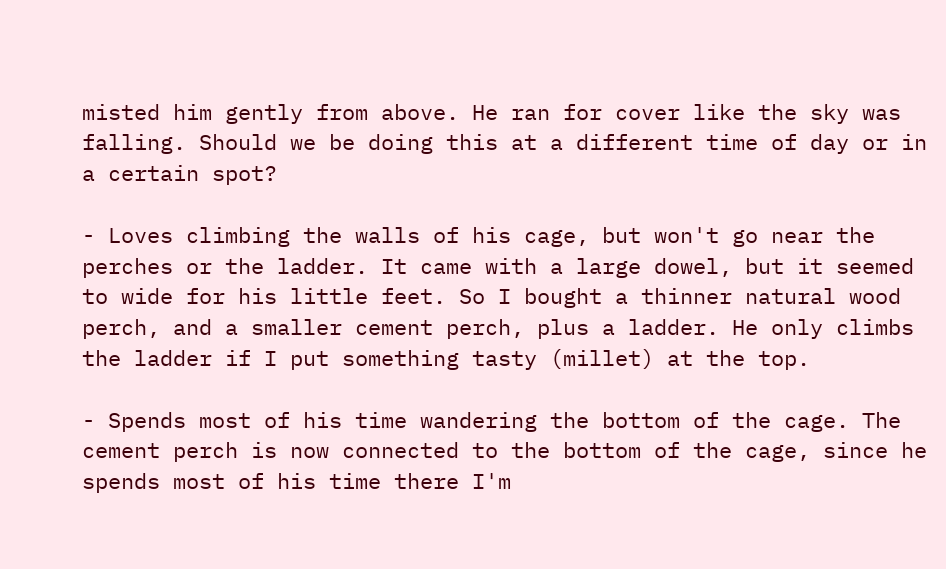misted him gently from above. He ran for cover like the sky was falling. Should we be doing this at a different time of day or in a certain spot?

- Loves climbing the walls of his cage, but won't go near the perches or the ladder. It came with a large dowel, but it seemed to wide for his little feet. So I bought a thinner natural wood perch, and a smaller cement perch, plus a ladder. He only climbs the ladder if I put something tasty (millet) at the top.

- Spends most of his time wandering the bottom of the cage. The cement perch is now connected to the bottom of the cage, since he spends most of his time there I'm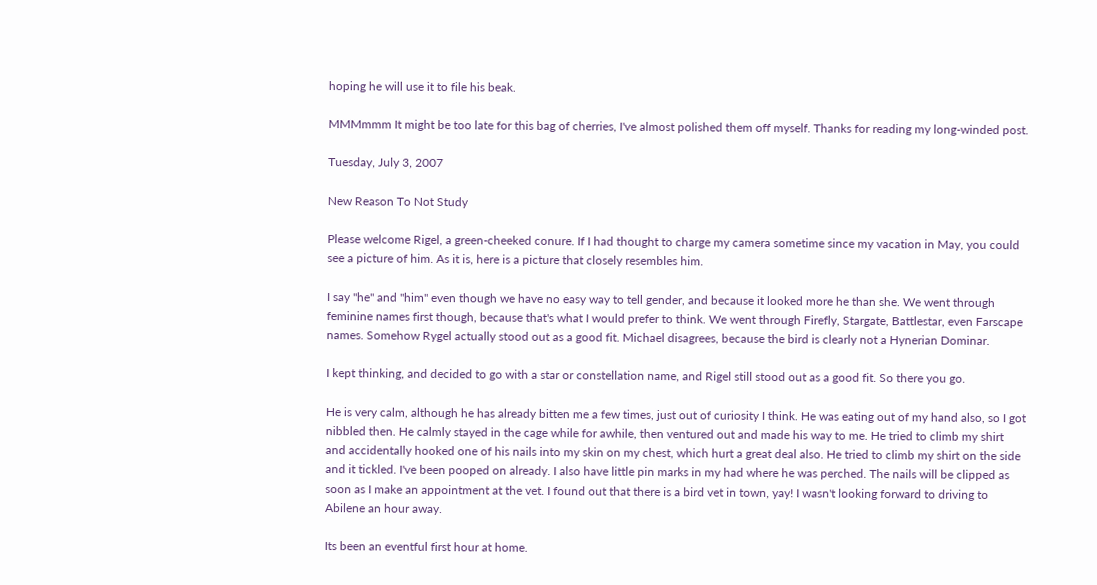hoping he will use it to file his beak.

MMMmmm It might be too late for this bag of cherries, I've almost polished them off myself. Thanks for reading my long-winded post.

Tuesday, July 3, 2007

New Reason To Not Study

Please welcome Rigel, a green-cheeked conure. If I had thought to charge my camera sometime since my vacation in May, you could see a picture of him. As it is, here is a picture that closely resembles him.

I say "he" and "him" even though we have no easy way to tell gender, and because it looked more he than she. We went through feminine names first though, because that's what I would prefer to think. We went through Firefly, Stargate, Battlestar, even Farscape names. Somehow Rygel actually stood out as a good fit. Michael disagrees, because the bird is clearly not a Hynerian Dominar.

I kept thinking, and decided to go with a star or constellation name, and Rigel still stood out as a good fit. So there you go.

He is very calm, although he has already bitten me a few times, just out of curiosity I think. He was eating out of my hand also, so I got nibbled then. He calmly stayed in the cage while for awhile, then ventured out and made his way to me. He tried to climb my shirt and accidentally hooked one of his nails into my skin on my chest, which hurt a great deal also. He tried to climb my shirt on the side and it tickled. I've been pooped on already. I also have little pin marks in my had where he was perched. The nails will be clipped as soon as I make an appointment at the vet. I found out that there is a bird vet in town, yay! I wasn't looking forward to driving to Abilene an hour away.

Its been an eventful first hour at home.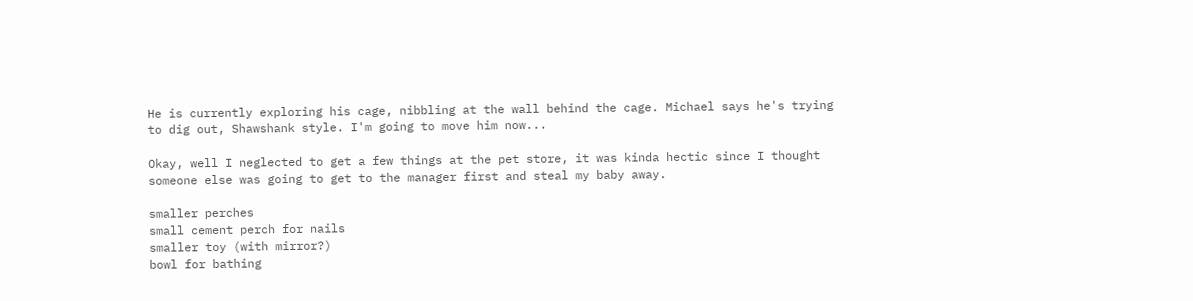He is currently exploring his cage, nibbling at the wall behind the cage. Michael says he's trying to dig out, Shawshank style. I'm going to move him now...

Okay, well I neglected to get a few things at the pet store, it was kinda hectic since I thought someone else was going to get to the manager first and steal my baby away.

smaller perches
small cement perch for nails
smaller toy (with mirror?)
bowl for bathing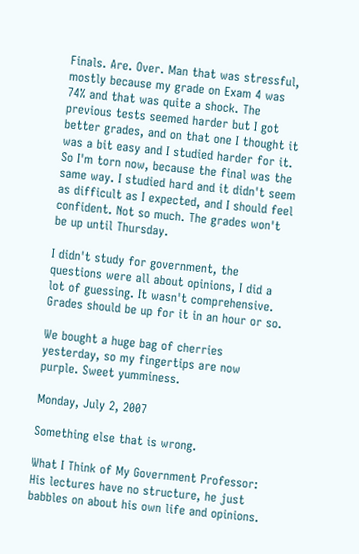Finals. Are. Over. Man that was stressful, mostly because my grade on Exam 4 was 74% and that was quite a shock. The previous tests seemed harder but I got better grades, and on that one I thought it was a bit easy and I studied harder for it. So I'm torn now, because the final was the same way. I studied hard and it didn't seem as difficult as I expected, and I should feel confident. Not so much. The grades won't be up until Thursday.

I didn't study for government, the questions were all about opinions, I did a lot of guessing. It wasn't comprehensive. Grades should be up for it in an hour or so.

We bought a huge bag of cherries yesterday, so my fingertips are now purple. Sweet yumminess.

Monday, July 2, 2007

Something else that is wrong.

What I Think of My Government Professor:
His lectures have no structure, he just babbles on about his own life and opinions.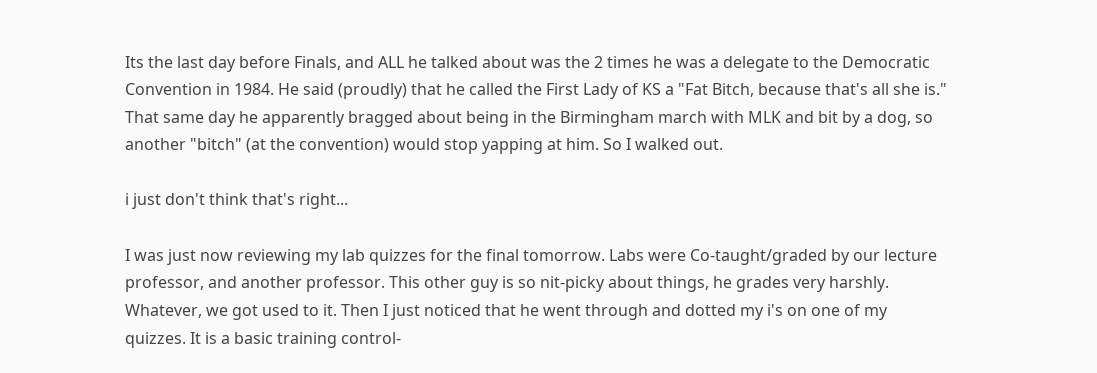Its the last day before Finals, and ALL he talked about was the 2 times he was a delegate to the Democratic Convention in 1984. He said (proudly) that he called the First Lady of KS a "Fat Bitch, because that's all she is." That same day he apparently bragged about being in the Birmingham march with MLK and bit by a dog, so another "bitch" (at the convention) would stop yapping at him. So I walked out.

i just don't think that's right...

I was just now reviewing my lab quizzes for the final tomorrow. Labs were Co-taught/graded by our lecture professor, and another professor. This other guy is so nit-picky about things, he grades very harshly. Whatever, we got used to it. Then I just noticed that he went through and dotted my i's on one of my quizzes. It is a basic training control-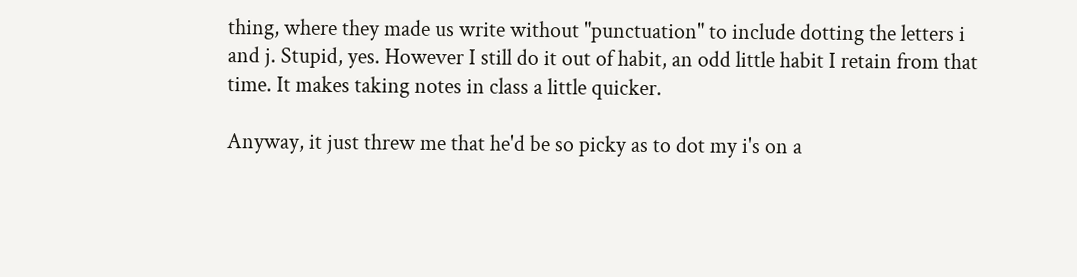thing, where they made us write without "punctuation" to include dotting the letters i and j. Stupid, yes. However I still do it out of habit, an odd little habit I retain from that time. It makes taking notes in class a little quicker.

Anyway, it just threw me that he'd be so picky as to dot my i's on a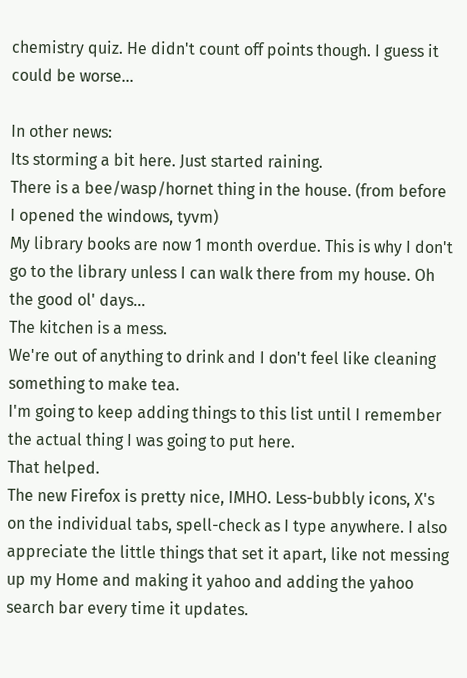chemistry quiz. He didn't count off points though. I guess it could be worse...

In other news:
Its storming a bit here. Just started raining.
There is a bee/wasp/hornet thing in the house. (from before I opened the windows, tyvm)
My library books are now 1 month overdue. This is why I don't go to the library unless I can walk there from my house. Oh the good ol' days...
The kitchen is a mess.
We're out of anything to drink and I don't feel like cleaning something to make tea.
I'm going to keep adding things to this list until I remember the actual thing I was going to put here.
That helped.
The new Firefox is pretty nice, IMHO. Less-bubbly icons, X's on the individual tabs, spell-check as I type anywhere. I also appreciate the little things that set it apart, like not messing up my Home and making it yahoo and adding the yahoo search bar every time it updates.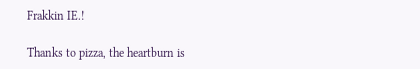Frakkin IE.!

Thanks to pizza, the heartburn is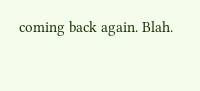coming back again. Blah.